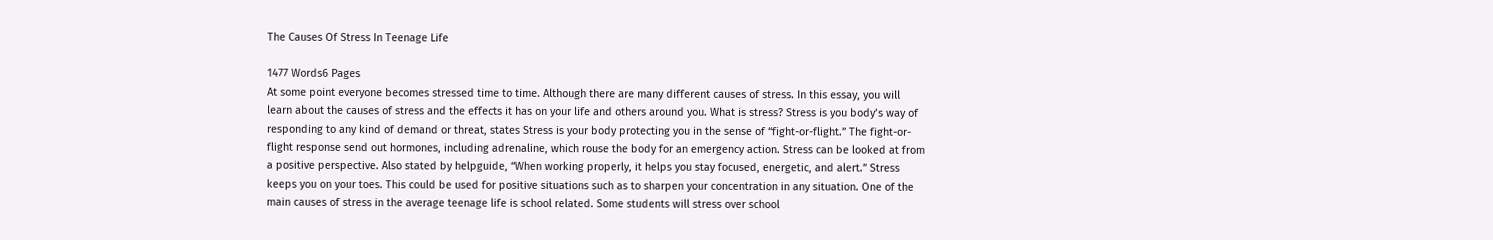The Causes Of Stress In Teenage Life

1477 Words6 Pages
At some point everyone becomes stressed time to time. Although there are many different causes of stress. In this essay, you will learn about the causes of stress and the effects it has on your life and others around you. What is stress? Stress is you body’s way of responding to any kind of demand or threat, states Stress is your body protecting you in the sense of “fight-or-flight.” The fight-or-flight response send out hormones, including adrenaline, which rouse the body for an emergency action. Stress can be looked at from a positive perspective. Also stated by helpguide, “When working properly, it helps you stay focused, energetic, and alert.” Stress keeps you on your toes. This could be used for positive situations such as to sharpen your concentration in any situation. One of the main causes of stress in the average teenage life is school related. Some students will stress over school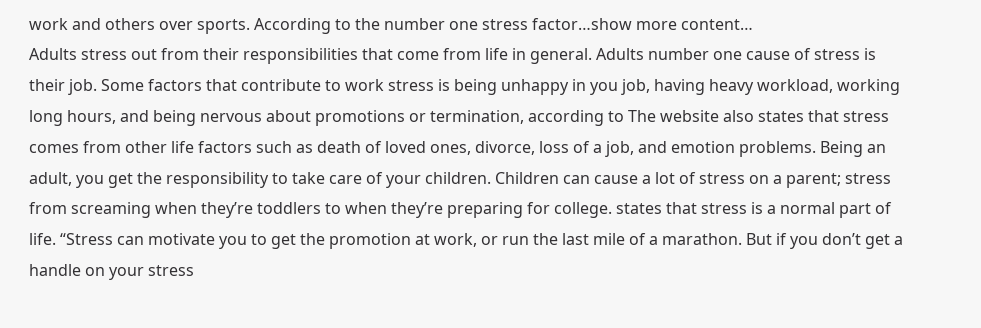work and others over sports. According to the number one stress factor…show more content…
Adults stress out from their responsibilities that come from life in general. Adults number one cause of stress is their job. Some factors that contribute to work stress is being unhappy in you job, having heavy workload, working long hours, and being nervous about promotions or termination, according to The website also states that stress comes from other life factors such as death of loved ones, divorce, loss of a job, and emotion problems. Being an adult, you get the responsibility to take care of your children. Children can cause a lot of stress on a parent; stress from screaming when they’re toddlers to when they’re preparing for college. states that stress is a normal part of life. “Stress can motivate you to get the promotion at work, or run the last mile of a marathon. But if you don’t get a handle on your stress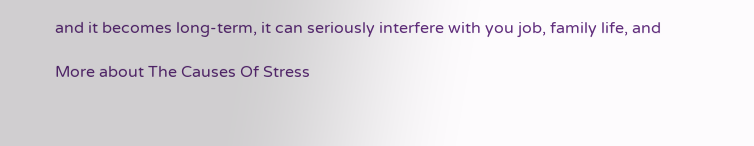and it becomes long-term, it can seriously interfere with you job, family life, and

More about The Causes Of Stress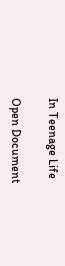In Teenage Life

Open Document